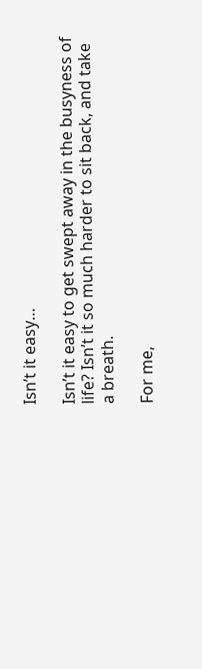Isn’t it easy…

Isn’t it easy to get swept away in the busyness of life? Isn’t it so much harder to sit back, and take a breath.

For me,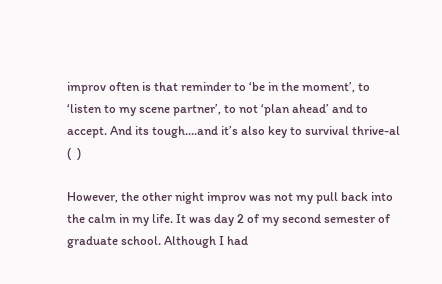improv often is that reminder to ‘be in the moment’, to ‘listen to my scene partner’, to not ‘plan ahead’ and to accept. And its tough….and it’s also key to survival thrive-al (  )

However, the other night improv was not my pull back into the calm in my life. It was day 2 of my second semester of graduate school. Although I had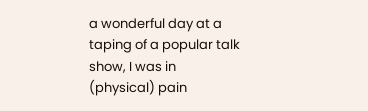a wonderful day at a taping of a popular talk show, I was in (physical) pain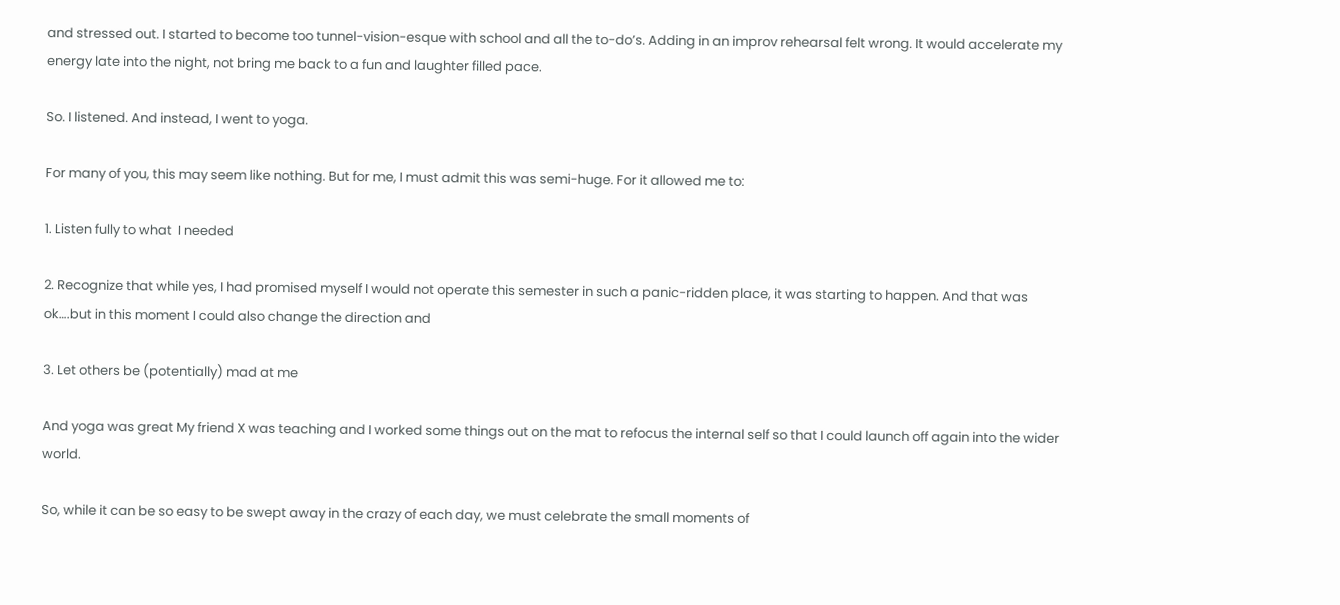and stressed out. I started to become too tunnel-vision-esque with school and all the to-do’s. Adding in an improv rehearsal felt wrong. It would accelerate my energy late into the night, not bring me back to a fun and laughter filled pace.

So. I listened. And instead, I went to yoga.

For many of you, this may seem like nothing. But for me, I must admit this was semi-huge. For it allowed me to:

1. Listen fully to what  I needed

2. Recognize that while yes, I had promised myself I would not operate this semester in such a panic-ridden place, it was starting to happen. And that was ok….but in this moment I could also change the direction and

3. Let others be (potentially) mad at me

And yoga was great My friend X was teaching and I worked some things out on the mat to refocus the internal self so that I could launch off again into the wider world.

So, while it can be so easy to be swept away in the crazy of each day, we must celebrate the small moments of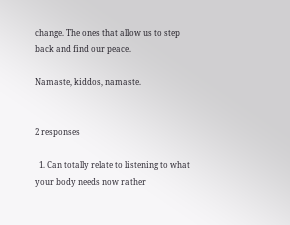change. The ones that allow us to step back and find our peace.

Namaste, kiddos, namaste.


2 responses

  1. Can totally relate to listening to what your body needs now rather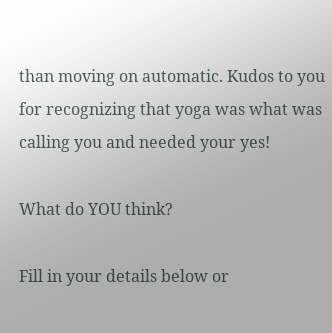than moving on automatic. Kudos to you for recognizing that yoga was what was calling you and needed your yes!

What do YOU think?

Fill in your details below or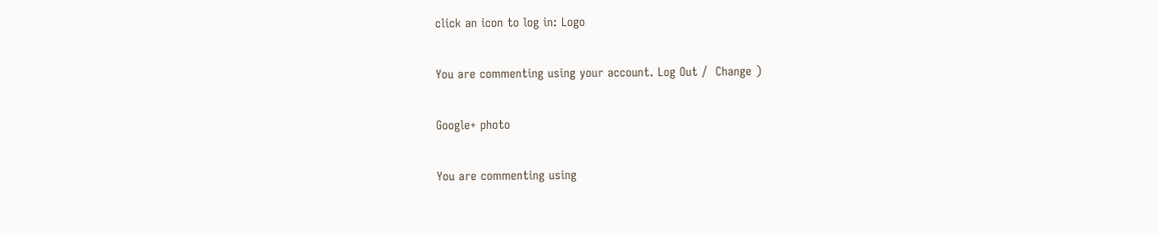click an icon to log in: Logo

You are commenting using your account. Log Out /  Change )

Google+ photo

You are commenting using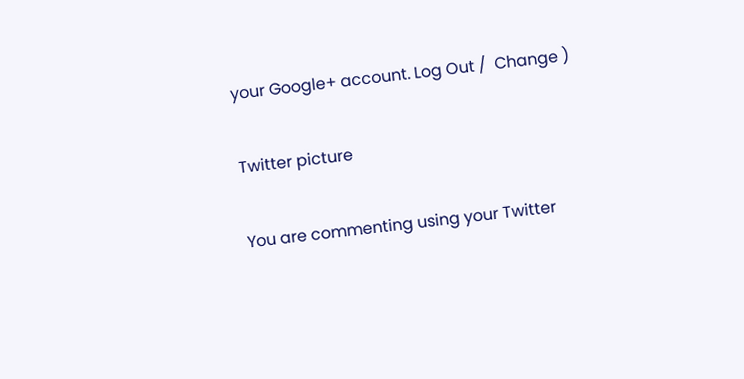your Google+ account. Log Out /  Change )

Twitter picture

You are commenting using your Twitter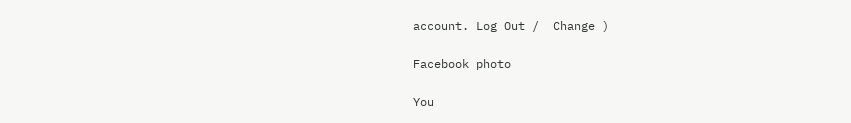account. Log Out /  Change )

Facebook photo

You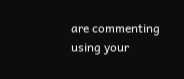are commenting using your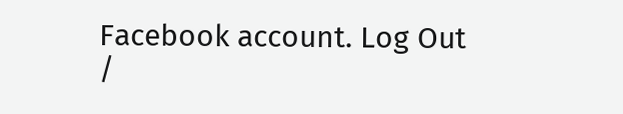Facebook account. Log Out /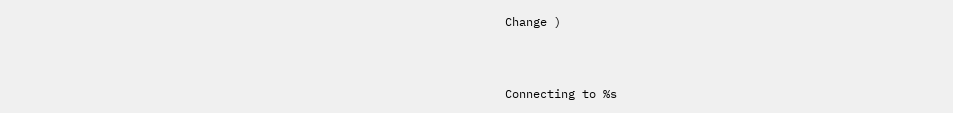Change )


Connecting to %s